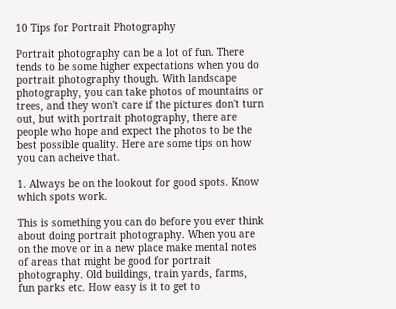10 Tips for Portrait Photography

Portrait photography can be a lot of fun. There tends to be some higher expectations when you do portrait photography though. With landscape photography, you can take photos of mountains or trees, and they won't care if the pictures don't turn out, but with portrait photography, there are people who hope and expect the photos to be the best possible quality. Here are some tips on how you can acheive that.

1. Always be on the lookout for good spots. Know which spots work.

This is something you can do before you ever think about doing portrait photography. When you are on the move or in a new place make mental notes of areas that might be good for portrait photography. Old buildings, train yards, farms, fun parks etc. How easy is it to get to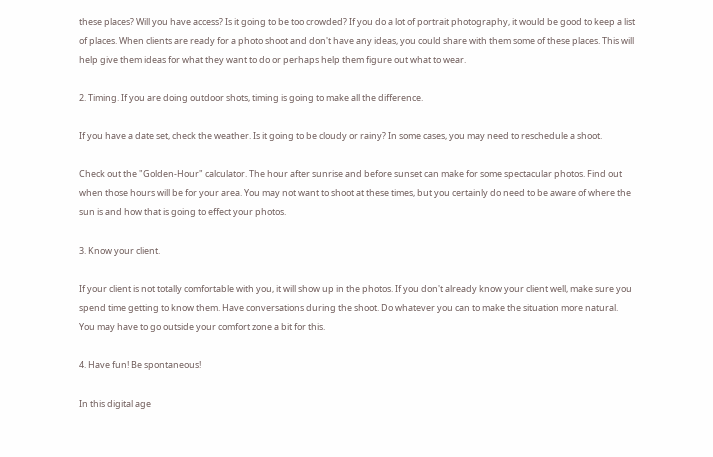these places? Will you have access? Is it going to be too crowded? If you do a lot of portrait photography, it would be good to keep a list of places. When clients are ready for a photo shoot and don't have any ideas, you could share with them some of these places. This will help give them ideas for what they want to do or perhaps help them figure out what to wear.

2. Timing. If you are doing outdoor shots, timing is going to make all the difference.

If you have a date set, check the weather. Is it going to be cloudy or rainy? In some cases, you may need to reschedule a shoot.

Check out the "Golden-Hour" calculator. The hour after sunrise and before sunset can make for some spectacular photos. Find out when those hours will be for your area. You may not want to shoot at these times, but you certainly do need to be aware of where the sun is and how that is going to effect your photos.

3. Know your client.

If your client is not totally comfortable with you, it will show up in the photos. If you don't already know your client well, make sure you spend time getting to know them. Have conversations during the shoot. Do whatever you can to make the situation more natural. You may have to go outside your comfort zone a bit for this.

4. Have fun! Be spontaneous!

In this digital age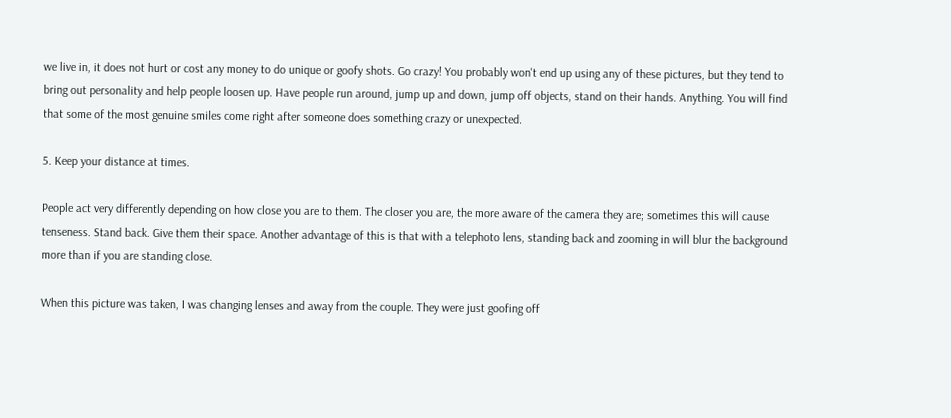we live in, it does not hurt or cost any money to do unique or goofy shots. Go crazy! You probably won't end up using any of these pictures, but they tend to bring out personality and help people loosen up. Have people run around, jump up and down, jump off objects, stand on their hands. Anything. You will find that some of the most genuine smiles come right after someone does something crazy or unexpected.

5. Keep your distance at times.

People act very differently depending on how close you are to them. The closer you are, the more aware of the camera they are; sometimes this will cause tenseness. Stand back. Give them their space. Another advantage of this is that with a telephoto lens, standing back and zooming in will blur the background more than if you are standing close.

When this picture was taken, I was changing lenses and away from the couple. They were just goofing off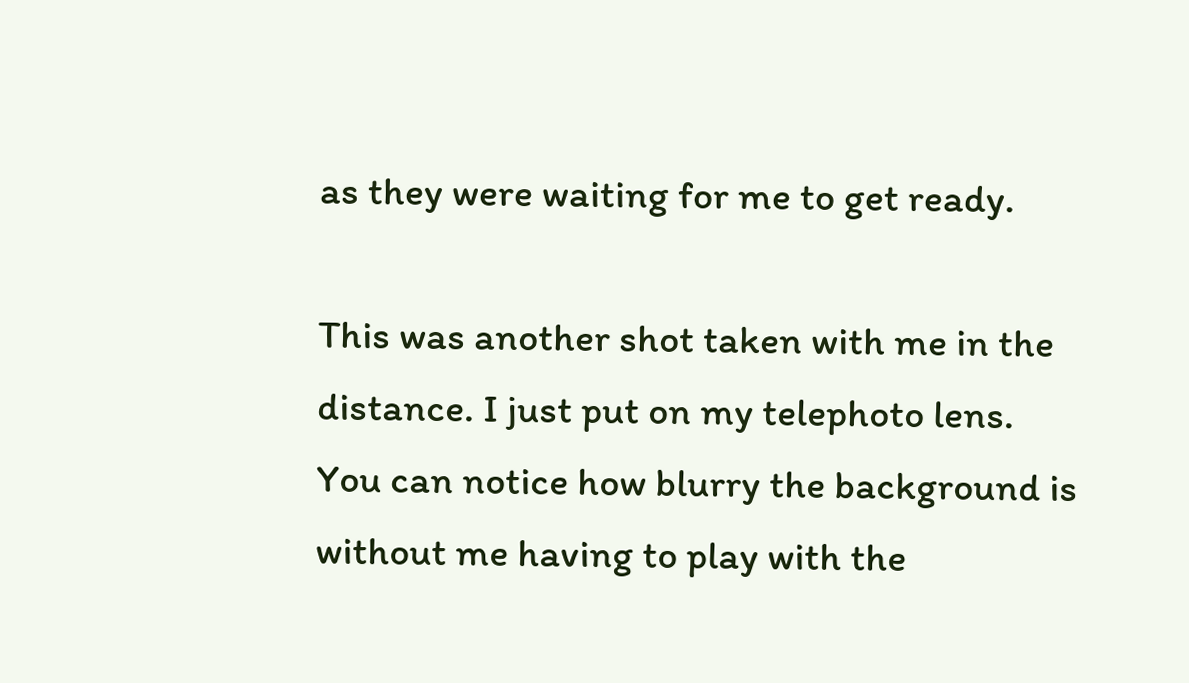as they were waiting for me to get ready.

This was another shot taken with me in the distance. I just put on my telephoto lens. You can notice how blurry the background is without me having to play with the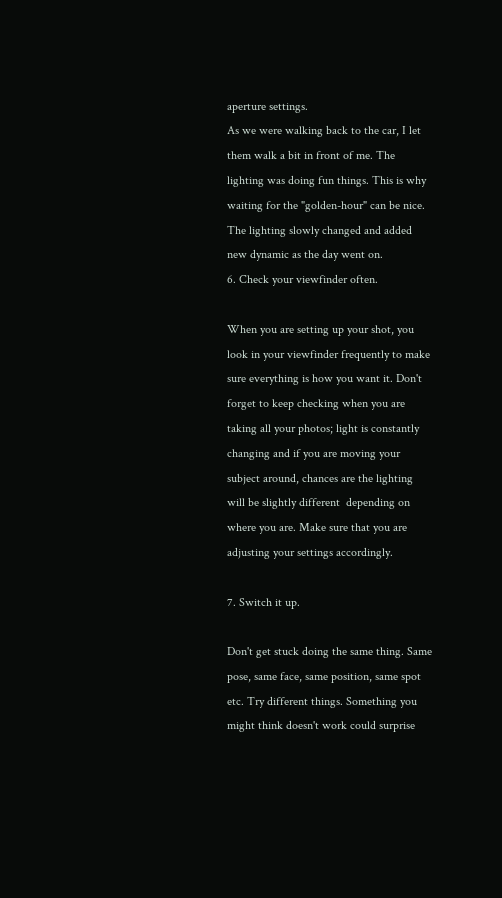aperture settings.
As we were walking back to the car, I let them walk a bit in front of me. The lighting was doing fun things. This is why waiting for the "golden-hour" can be nice. The lighting slowly changed and added new dynamic as the day went on.
6. Check your viewfinder often.

When you are setting up your shot, you look in your viewfinder frequently to make sure everything is how you want it. Don't forget to keep checking when you are taking all your photos; light is constantly changing and if you are moving your subject around, chances are the lighting will be slightly different  depending on where you are. Make sure that you are adjusting your settings accordingly.

7. Switch it up.

Don't get stuck doing the same thing. Same pose, same face, same position, same spot etc. Try different things. Something you might think doesn't work could surprise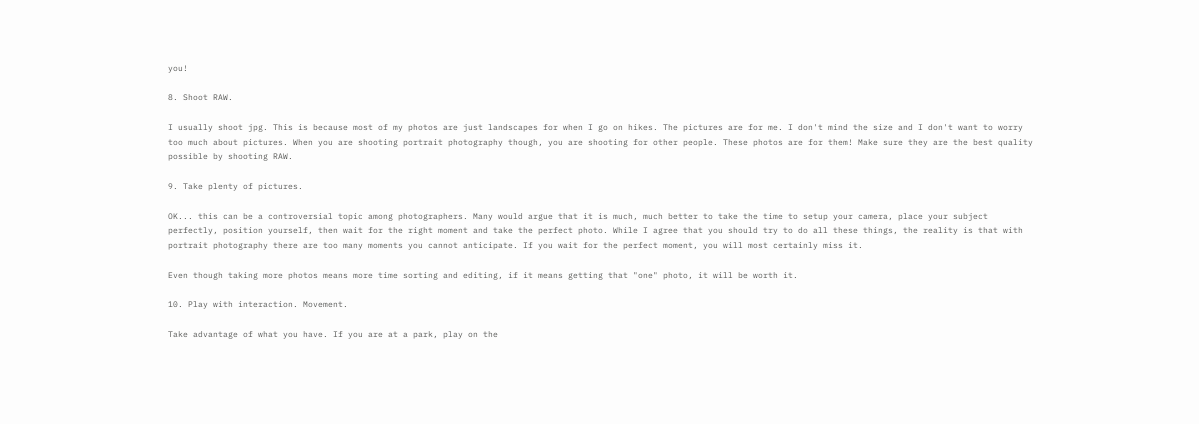you!

8. Shoot RAW.

I usually shoot jpg. This is because most of my photos are just landscapes for when I go on hikes. The pictures are for me. I don't mind the size and I don't want to worry too much about pictures. When you are shooting portrait photography though, you are shooting for other people. These photos are for them! Make sure they are the best quality possible by shooting RAW.

9. Take plenty of pictures.

OK... this can be a controversial topic among photographers. Many would argue that it is much, much better to take the time to setup your camera, place your subject perfectly, position yourself, then wait for the right moment and take the perfect photo. While I agree that you should try to do all these things, the reality is that with portrait photography there are too many moments you cannot anticipate. If you wait for the perfect moment, you will most certainly miss it.

Even though taking more photos means more time sorting and editing, if it means getting that "one" photo, it will be worth it.

10. Play with interaction. Movement.

Take advantage of what you have. If you are at a park, play on the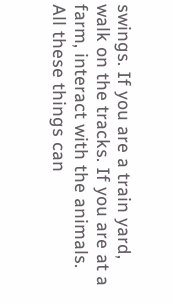swings. If you are a train yard, walk on the tracks. If you are at a farm, interact with the animals. All these things can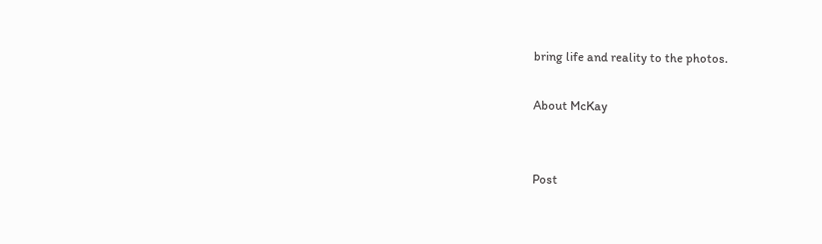bring life and reality to the photos.

About McKay


Post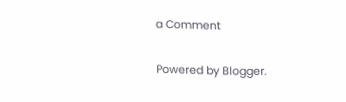a Comment

Powered by Blogger.